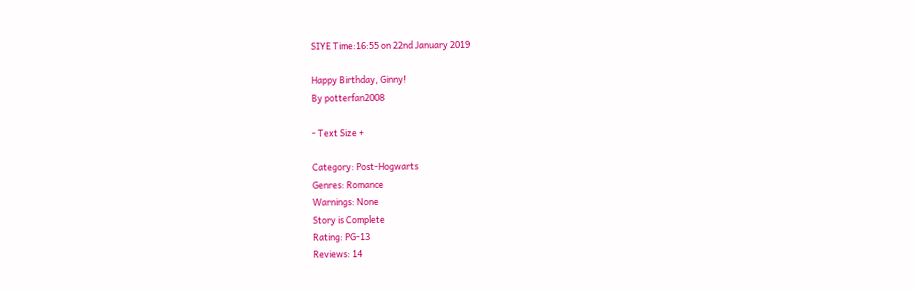SIYE Time:16:55 on 22nd January 2019

Happy Birthday, Ginny!
By potterfan2008

- Text Size +

Category: Post-Hogwarts
Genres: Romance
Warnings: None
Story is Complete
Rating: PG-13
Reviews: 14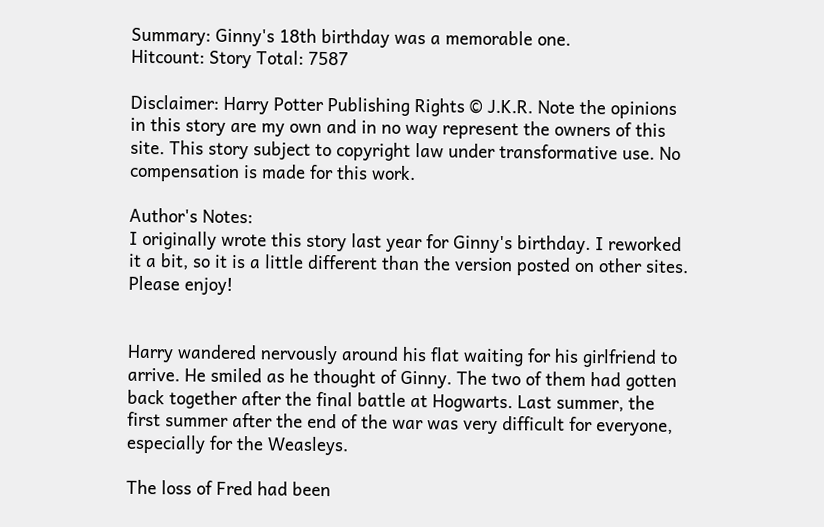Summary: Ginny's 18th birthday was a memorable one.
Hitcount: Story Total: 7587

Disclaimer: Harry Potter Publishing Rights © J.K.R. Note the opinions in this story are my own and in no way represent the owners of this site. This story subject to copyright law under transformative use. No compensation is made for this work.

Author's Notes:
I originally wrote this story last year for Ginny's birthday. I reworked it a bit, so it is a little different than the version posted on other sites. Please enjoy!


Harry wandered nervously around his flat waiting for his girlfriend to arrive. He smiled as he thought of Ginny. The two of them had gotten back together after the final battle at Hogwarts. Last summer, the first summer after the end of the war was very difficult for everyone, especially for the Weasleys.

The loss of Fred had been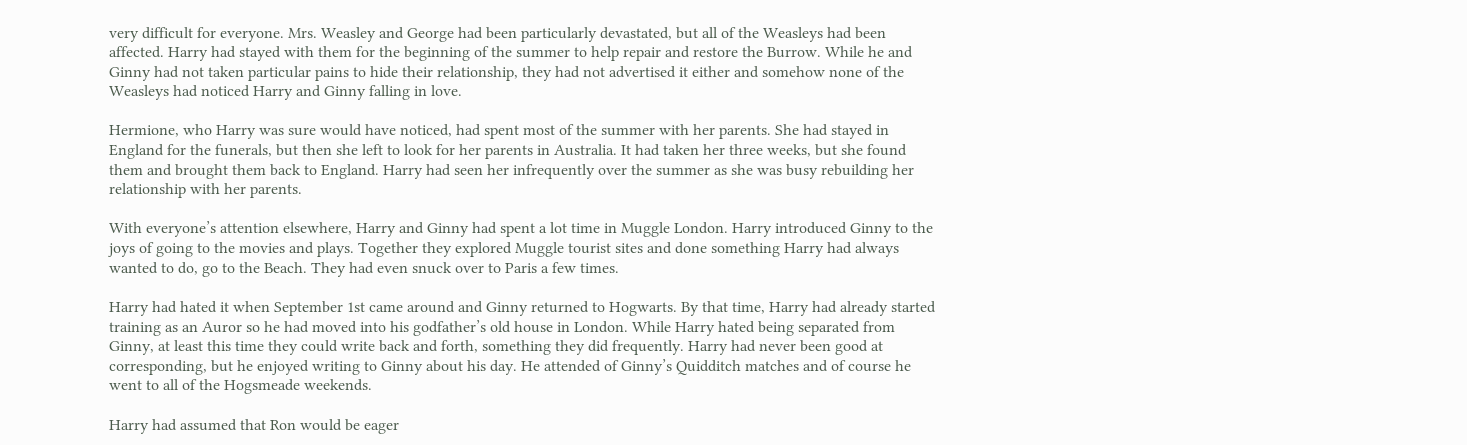very difficult for everyone. Mrs. Weasley and George had been particularly devastated, but all of the Weasleys had been affected. Harry had stayed with them for the beginning of the summer to help repair and restore the Burrow. While he and Ginny had not taken particular pains to hide their relationship, they had not advertised it either and somehow none of the Weasleys had noticed Harry and Ginny falling in love.

Hermione, who Harry was sure would have noticed, had spent most of the summer with her parents. She had stayed in England for the funerals, but then she left to look for her parents in Australia. It had taken her three weeks, but she found them and brought them back to England. Harry had seen her infrequently over the summer as she was busy rebuilding her relationship with her parents.

With everyone’s attention elsewhere, Harry and Ginny had spent a lot time in Muggle London. Harry introduced Ginny to the joys of going to the movies and plays. Together they explored Muggle tourist sites and done something Harry had always wanted to do, go to the Beach. They had even snuck over to Paris a few times.

Harry had hated it when September 1st came around and Ginny returned to Hogwarts. By that time, Harry had already started training as an Auror so he had moved into his godfather’s old house in London. While Harry hated being separated from Ginny, at least this time they could write back and forth, something they did frequently. Harry had never been good at corresponding, but he enjoyed writing to Ginny about his day. He attended of Ginny’s Quidditch matches and of course he went to all of the Hogsmeade weekends.

Harry had assumed that Ron would be eager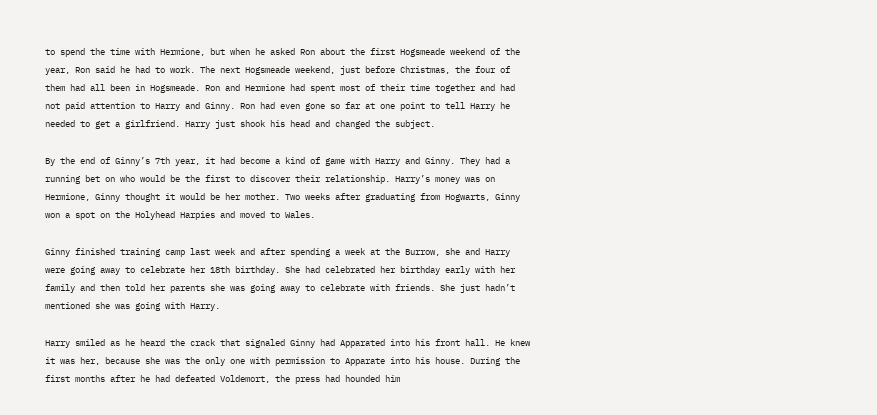to spend the time with Hermione, but when he asked Ron about the first Hogsmeade weekend of the year, Ron said he had to work. The next Hogsmeade weekend, just before Christmas, the four of them had all been in Hogsmeade. Ron and Hermione had spent most of their time together and had not paid attention to Harry and Ginny. Ron had even gone so far at one point to tell Harry he needed to get a girlfriend. Harry just shook his head and changed the subject.

By the end of Ginny’s 7th year, it had become a kind of game with Harry and Ginny. They had a running bet on who would be the first to discover their relationship. Harry’s money was on Hermione, Ginny thought it would be her mother. Two weeks after graduating from Hogwarts, Ginny won a spot on the Holyhead Harpies and moved to Wales.

Ginny finished training camp last week and after spending a week at the Burrow, she and Harry were going away to celebrate her 18th birthday. She had celebrated her birthday early with her family and then told her parents she was going away to celebrate with friends. She just hadn’t mentioned she was going with Harry.

Harry smiled as he heard the crack that signaled Ginny had Apparated into his front hall. He knew it was her, because she was the only one with permission to Apparate into his house. During the first months after he had defeated Voldemort, the press had hounded him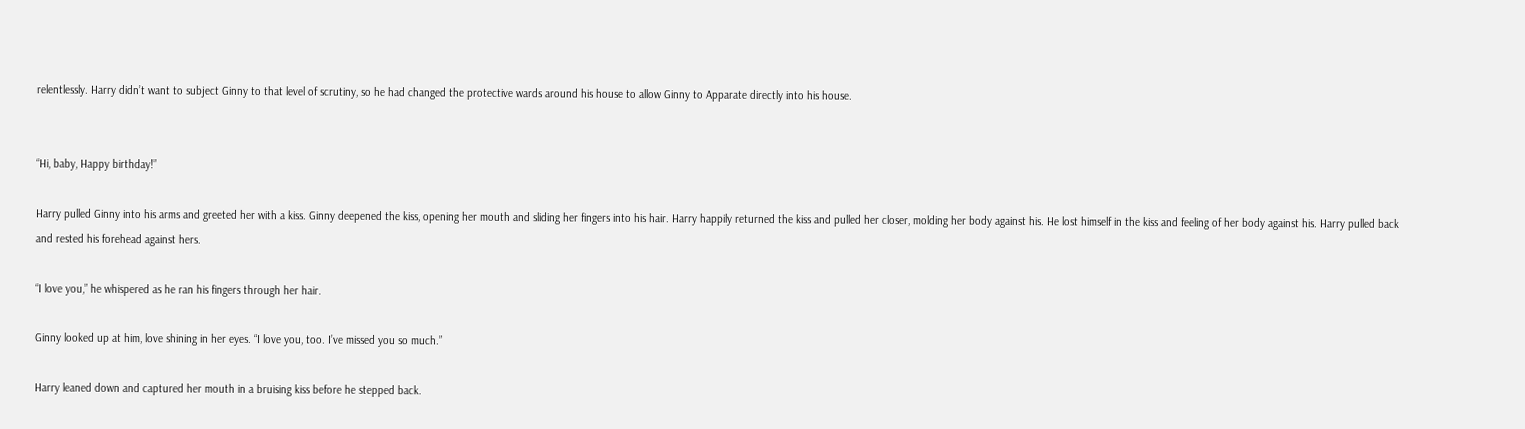relentlessly. Harry didn’t want to subject Ginny to that level of scrutiny, so he had changed the protective wards around his house to allow Ginny to Apparate directly into his house.


“Hi, baby, Happy birthday!”

Harry pulled Ginny into his arms and greeted her with a kiss. Ginny deepened the kiss, opening her mouth and sliding her fingers into his hair. Harry happily returned the kiss and pulled her closer, molding her body against his. He lost himself in the kiss and feeling of her body against his. Harry pulled back and rested his forehead against hers.

“I love you,” he whispered as he ran his fingers through her hair.

Ginny looked up at him, love shining in her eyes. “I love you, too. I’ve missed you so much.”

Harry leaned down and captured her mouth in a bruising kiss before he stepped back.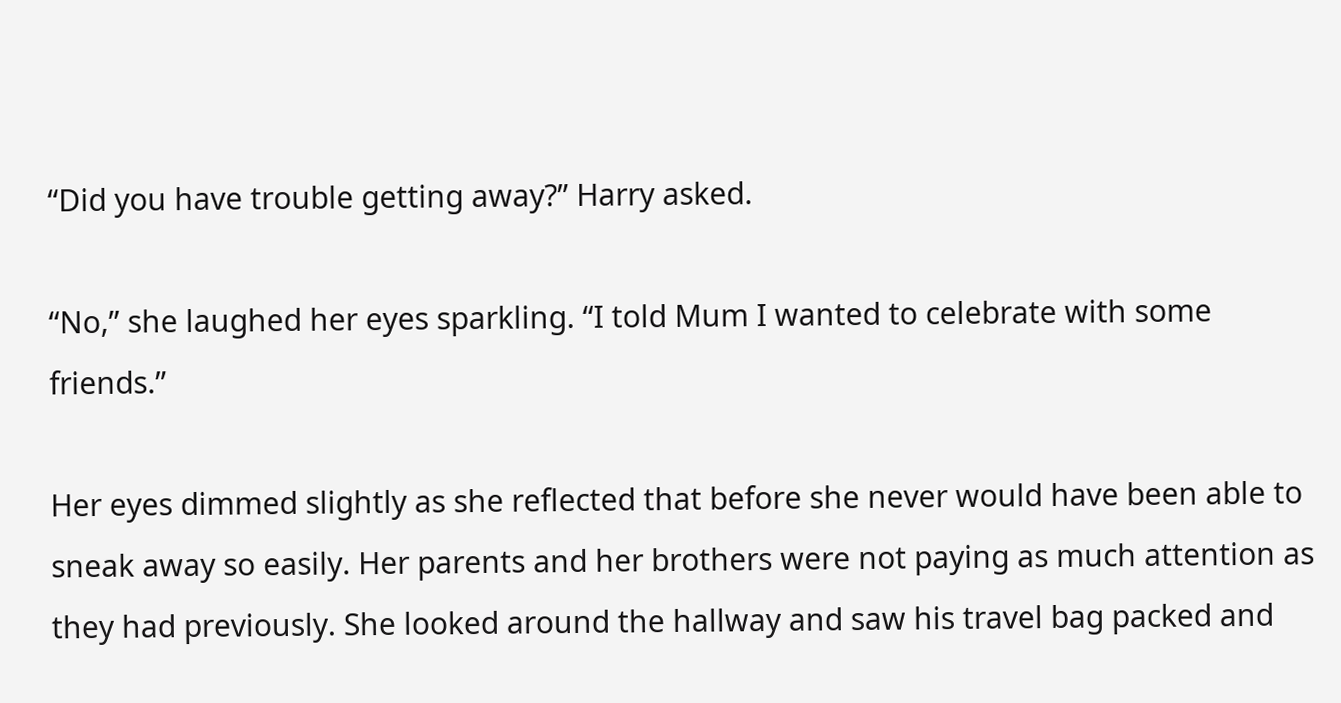“Did you have trouble getting away?” Harry asked.

“No,” she laughed her eyes sparkling. “I told Mum I wanted to celebrate with some friends.”

Her eyes dimmed slightly as she reflected that before she never would have been able to sneak away so easily. Her parents and her brothers were not paying as much attention as they had previously. She looked around the hallway and saw his travel bag packed and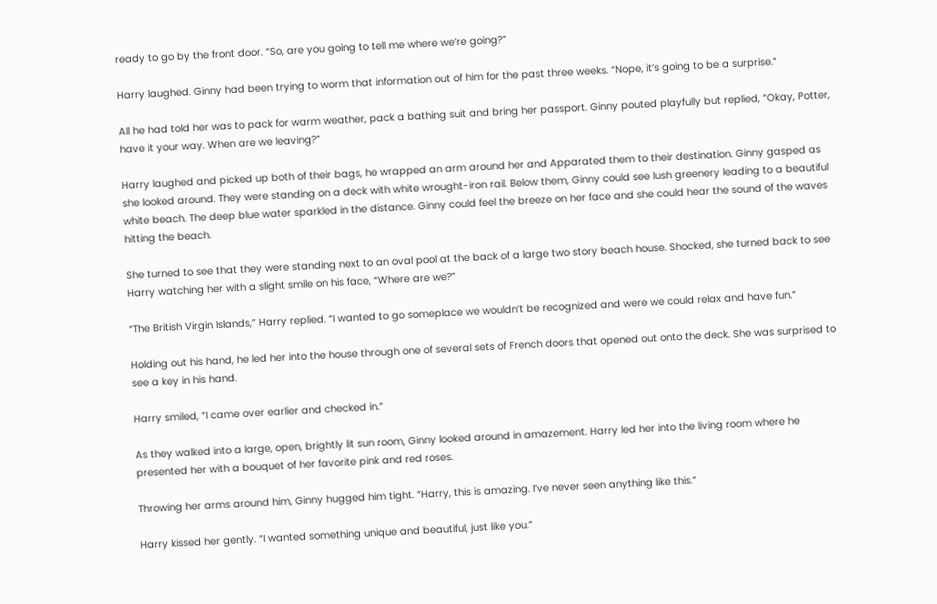ready to go by the front door. “So, are you going to tell me where we’re going?”

Harry laughed. Ginny had been trying to worm that information out of him for the past three weeks. “Nope, it’s going to be a surprise.”

All he had told her was to pack for warm weather, pack a bathing suit and bring her passport. Ginny pouted playfully but replied, “Okay, Potter, have it your way. When are we leaving?”

Harry laughed and picked up both of their bags, he wrapped an arm around her and Apparated them to their destination. Ginny gasped as she looked around. They were standing on a deck with white wrought-iron rail. Below them, Ginny could see lush greenery leading to a beautiful white beach. The deep blue water sparkled in the distance. Ginny could feel the breeze on her face and she could hear the sound of the waves hitting the beach.

She turned to see that they were standing next to an oval pool at the back of a large two story beach house. Shocked, she turned back to see Harry watching her with a slight smile on his face, “Where are we?”

“The British Virgin Islands,” Harry replied. “I wanted to go someplace we wouldn’t be recognized and were we could relax and have fun.”

Holding out his hand, he led her into the house through one of several sets of French doors that opened out onto the deck. She was surprised to see a key in his hand.

Harry smiled, “I came over earlier and checked in.”

As they walked into a large, open, brightly lit sun room, Ginny looked around in amazement. Harry led her into the living room where he presented her with a bouquet of her favorite pink and red roses.

Throwing her arms around him, Ginny hugged him tight. “Harry, this is amazing. I’ve never seen anything like this.”

Harry kissed her gently. “I wanted something unique and beautiful, just like you.”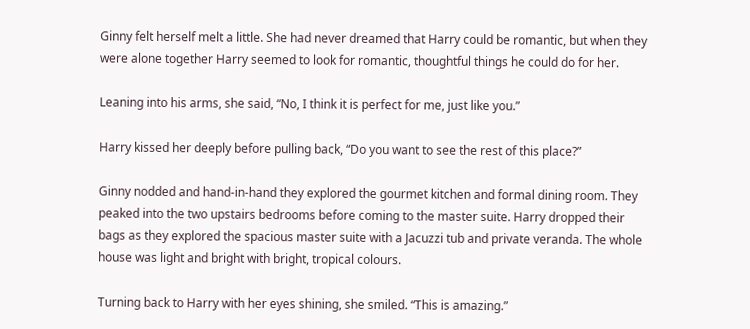Ginny felt herself melt a little. She had never dreamed that Harry could be romantic, but when they were alone together Harry seemed to look for romantic, thoughtful things he could do for her.

Leaning into his arms, she said, “No, I think it is perfect for me, just like you.”

Harry kissed her deeply before pulling back, “Do you want to see the rest of this place?”

Ginny nodded and hand-in-hand they explored the gourmet kitchen and formal dining room. They peaked into the two upstairs bedrooms before coming to the master suite. Harry dropped their bags as they explored the spacious master suite with a Jacuzzi tub and private veranda. The whole house was light and bright with bright, tropical colours.

Turning back to Harry with her eyes shining, she smiled. “This is amazing.”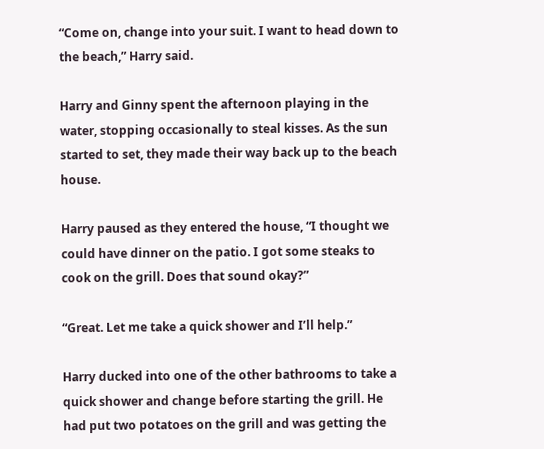“Come on, change into your suit. I want to head down to the beach,” Harry said.

Harry and Ginny spent the afternoon playing in the water, stopping occasionally to steal kisses. As the sun started to set, they made their way back up to the beach house.

Harry paused as they entered the house, “I thought we could have dinner on the patio. I got some steaks to cook on the grill. Does that sound okay?”

“Great. Let me take a quick shower and I’ll help.”

Harry ducked into one of the other bathrooms to take a quick shower and change before starting the grill. He had put two potatoes on the grill and was getting the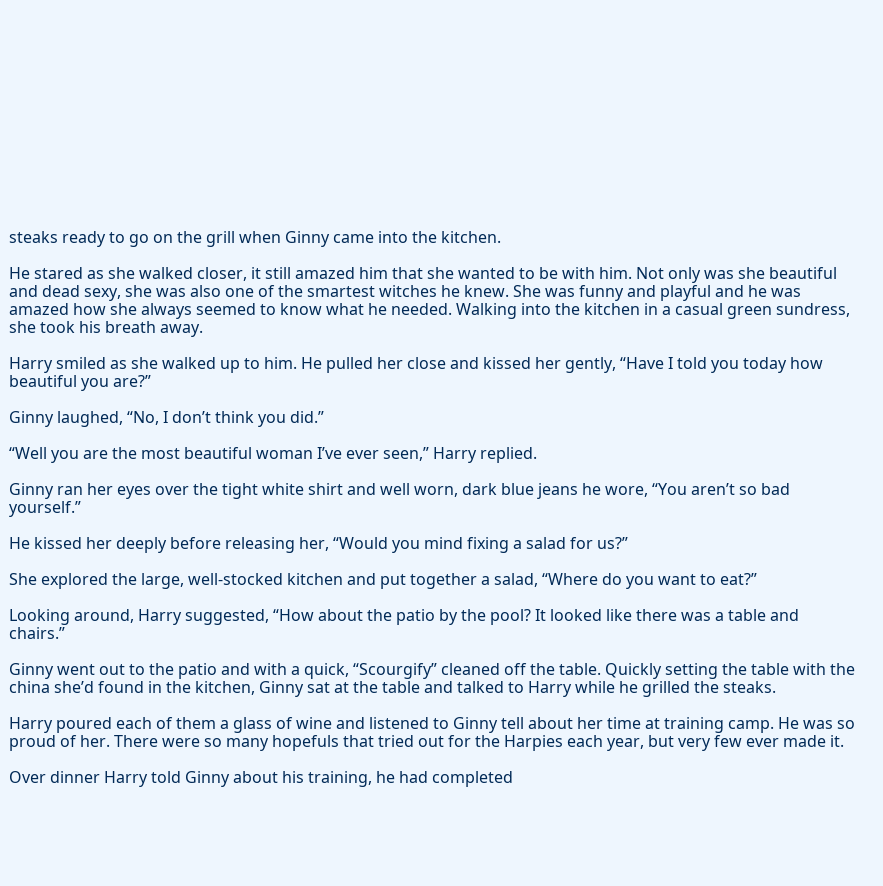steaks ready to go on the grill when Ginny came into the kitchen.

He stared as she walked closer, it still amazed him that she wanted to be with him. Not only was she beautiful and dead sexy, she was also one of the smartest witches he knew. She was funny and playful and he was amazed how she always seemed to know what he needed. Walking into the kitchen in a casual green sundress, she took his breath away.

Harry smiled as she walked up to him. He pulled her close and kissed her gently, “Have I told you today how beautiful you are?”

Ginny laughed, “No, I don’t think you did.”

“Well you are the most beautiful woman I’ve ever seen,” Harry replied.

Ginny ran her eyes over the tight white shirt and well worn, dark blue jeans he wore, “You aren’t so bad yourself.”

He kissed her deeply before releasing her, “Would you mind fixing a salad for us?”

She explored the large, well-stocked kitchen and put together a salad, “Where do you want to eat?”

Looking around, Harry suggested, “How about the patio by the pool? It looked like there was a table and chairs.”

Ginny went out to the patio and with a quick, “Scourgify” cleaned off the table. Quickly setting the table with the china she’d found in the kitchen, Ginny sat at the table and talked to Harry while he grilled the steaks.

Harry poured each of them a glass of wine and listened to Ginny tell about her time at training camp. He was so proud of her. There were so many hopefuls that tried out for the Harpies each year, but very few ever made it.

Over dinner Harry told Ginny about his training, he had completed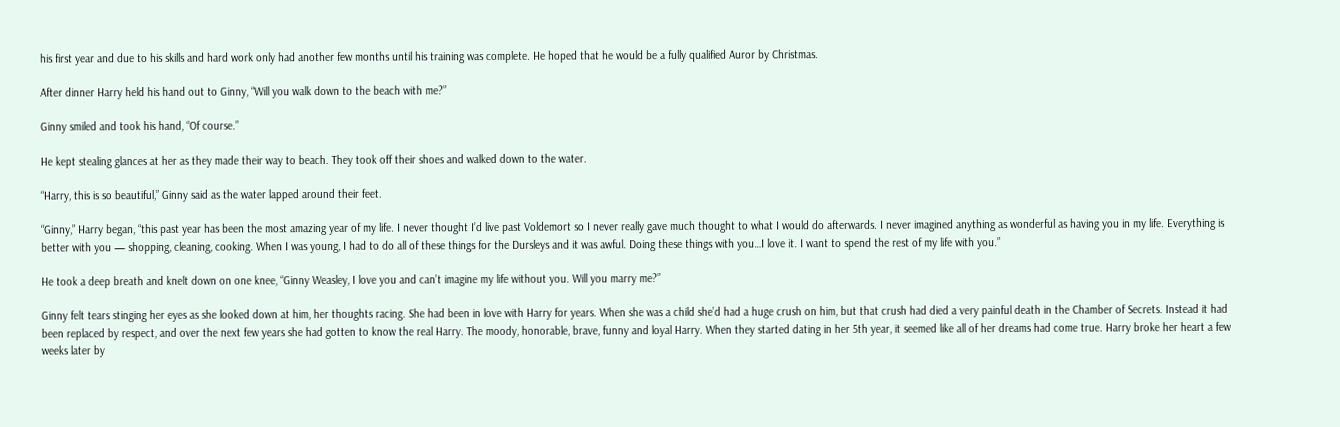his first year and due to his skills and hard work only had another few months until his training was complete. He hoped that he would be a fully qualified Auror by Christmas.

After dinner Harry held his hand out to Ginny, “Will you walk down to the beach with me?”

Ginny smiled and took his hand, “Of course.”

He kept stealing glances at her as they made their way to beach. They took off their shoes and walked down to the water.

“Harry, this is so beautiful,” Ginny said as the water lapped around their feet.

“Ginny,” Harry began, “this past year has been the most amazing year of my life. I never thought I’d live past Voldemort so I never really gave much thought to what I would do afterwards. I never imagined anything as wonderful as having you in my life. Everything is better with you — shopping, cleaning, cooking. When I was young, I had to do all of these things for the Dursleys and it was awful. Doing these things with you…I love it. I want to spend the rest of my life with you.”

He took a deep breath and knelt down on one knee, “Ginny Weasley, I love you and can’t imagine my life without you. Will you marry me?”

Ginny felt tears stinging her eyes as she looked down at him, her thoughts racing. She had been in love with Harry for years. When she was a child she’d had a huge crush on him, but that crush had died a very painful death in the Chamber of Secrets. Instead it had been replaced by respect, and over the next few years she had gotten to know the real Harry. The moody, honorable, brave, funny and loyal Harry. When they started dating in her 5th year, it seemed like all of her dreams had come true. Harry broke her heart a few weeks later by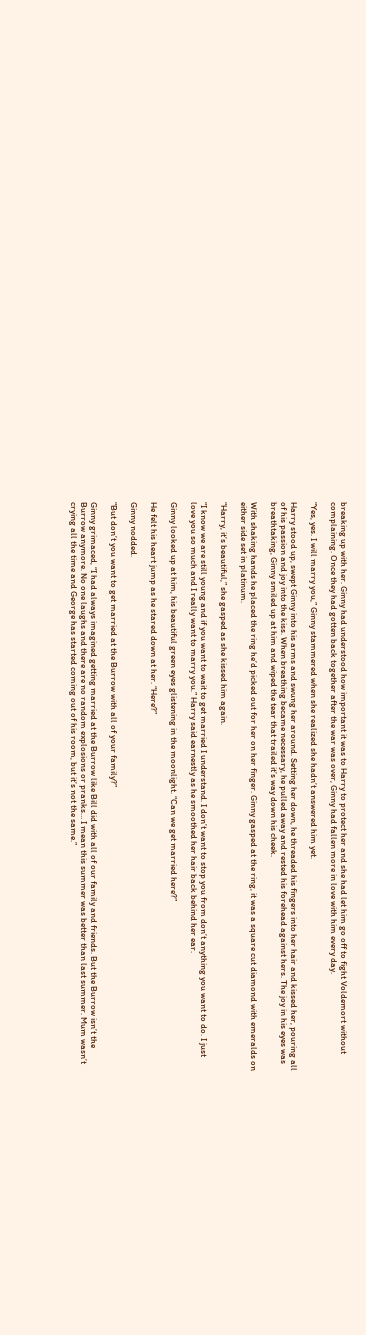breaking up with her. Ginny had understood how important it was to Harry to protect her and she had let him go off to fight Voldemort without complaining. Once they had gotten back together after the war was over, Ginny had fallen more in love with him every day.

“Yes, yes. I will marry you,” Ginny stammered when she realized she hadn’t answered him yet.

Harry stood up, swept Ginny into his arms and swung her around. Setting her down, he threaded his fingers into her hair and kissed her, pouring all of his passion and joy into the kiss. When breathing became necessary, he pulled away and rested his forehead against hers. The joy in his eyes was breathtaking, Ginny smiled up at him and wiped the tear that trailed it’s way down his cheek.

With shaking hands he placed the ring he’d picked out for her on her finger. Ginny gasped at the ring, it was a square cut diamond with emeralds on either side set in platinum.

“Harry, it’s beautiful,” she gasped as she kissed him again.

“I know we are still young and if you want to wait to get married I understand. I don’t want to stop you from don’t anything you want to do. I just love you so much and I really want to marry you.” Harry said earnestly as he smoothed her hair back behind her ear.

Ginny looked up at him, his beautiful green eyes glistening in the moonlight. “Can we get married here?”

He felt his heart jump as he stared down at her. “Here?”

Ginny nodded.

“But don’t you want to get married at the Burrow with all of your family?”

Ginny grimaced, “I had always imagined getting married at the Burrow like Bill did with all of our family and friends. But the Burrow isn’t the Burrow anymore. No one laughs and there are no random explosions or pranks… I mean this summer was better than last summer. Mum wasn’t crying all the time and George has started coming out of his room, but it’s not the same.”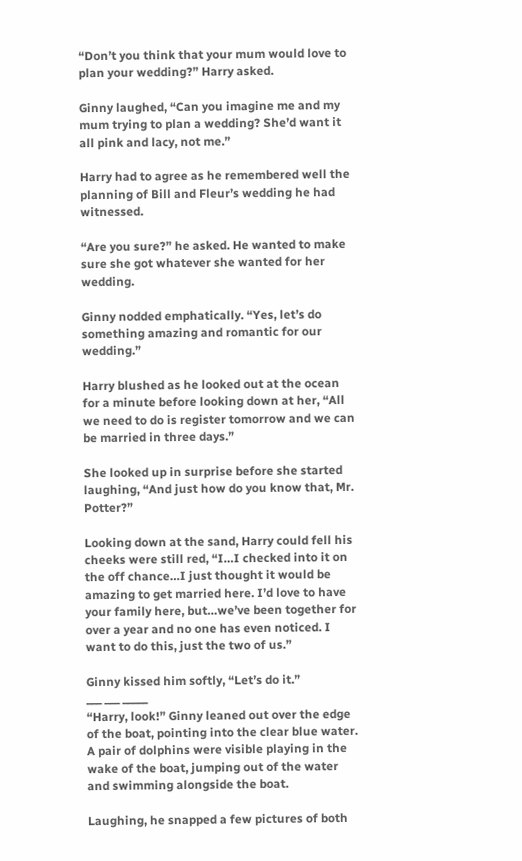“Don’t you think that your mum would love to plan your wedding?” Harry asked.

Ginny laughed, “Can you imagine me and my mum trying to plan a wedding? She’d want it all pink and lacy, not me.”

Harry had to agree as he remembered well the planning of Bill and Fleur’s wedding he had witnessed.

“Are you sure?” he asked. He wanted to make sure she got whatever she wanted for her wedding.

Ginny nodded emphatically. “Yes, let’s do something amazing and romantic for our wedding.”

Harry blushed as he looked out at the ocean for a minute before looking down at her, “All we need to do is register tomorrow and we can be married in three days.”

She looked up in surprise before she started laughing, “And just how do you know that, Mr. Potter?”

Looking down at the sand, Harry could fell his cheeks were still red, “I…I checked into it on the off chance…I just thought it would be amazing to get married here. I’d love to have your family here, but…we’ve been together for over a year and no one has even noticed. I want to do this, just the two of us.”

Ginny kissed him softly, “Let’s do it.”
___ ___ _____
“Harry, look!” Ginny leaned out over the edge of the boat, pointing into the clear blue water. A pair of dolphins were visible playing in the wake of the boat, jumping out of the water and swimming alongside the boat.

Laughing, he snapped a few pictures of both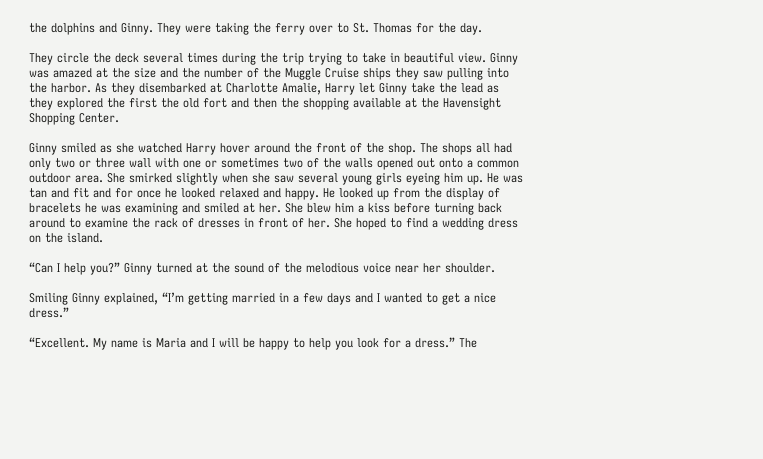the dolphins and Ginny. They were taking the ferry over to St. Thomas for the day.

They circle the deck several times during the trip trying to take in beautiful view. Ginny was amazed at the size and the number of the Muggle Cruise ships they saw pulling into the harbor. As they disembarked at Charlotte Amalie, Harry let Ginny take the lead as they explored the first the old fort and then the shopping available at the Havensight Shopping Center.

Ginny smiled as she watched Harry hover around the front of the shop. The shops all had only two or three wall with one or sometimes two of the walls opened out onto a common outdoor area. She smirked slightly when she saw several young girls eyeing him up. He was tan and fit and for once he looked relaxed and happy. He looked up from the display of bracelets he was examining and smiled at her. She blew him a kiss before turning back around to examine the rack of dresses in front of her. She hoped to find a wedding dress on the island.

“Can I help you?” Ginny turned at the sound of the melodious voice near her shoulder.

Smiling Ginny explained, “I’m getting married in a few days and I wanted to get a nice dress.”

“Excellent. My name is Maria and I will be happy to help you look for a dress.” The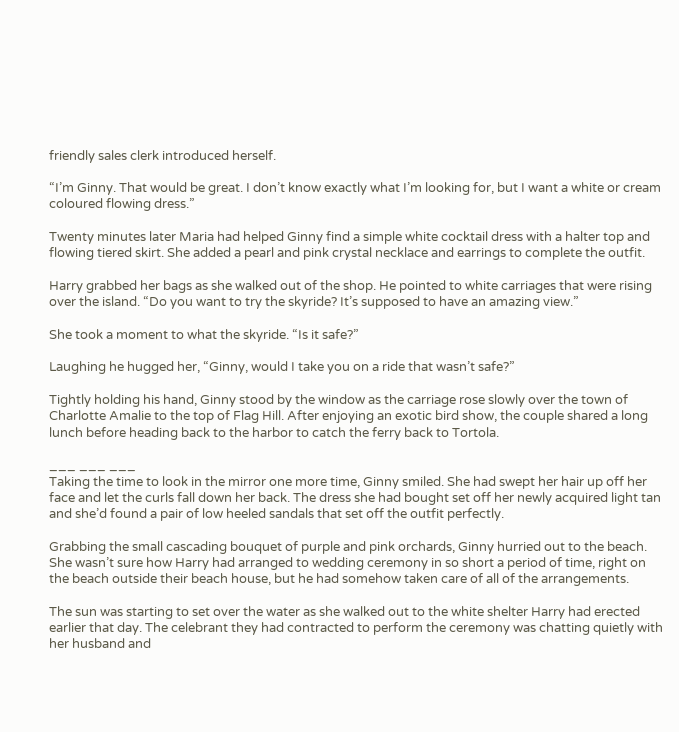friendly sales clerk introduced herself.

“I’m Ginny. That would be great. I don’t know exactly what I’m looking for, but I want a white or cream coloured flowing dress.”

Twenty minutes later Maria had helped Ginny find a simple white cocktail dress with a halter top and flowing tiered skirt. She added a pearl and pink crystal necklace and earrings to complete the outfit.

Harry grabbed her bags as she walked out of the shop. He pointed to white carriages that were rising over the island. “Do you want to try the skyride? It’s supposed to have an amazing view.”

She took a moment to what the skyride. “Is it safe?”

Laughing he hugged her, “Ginny, would I take you on a ride that wasn’t safe?”

Tightly holding his hand, Ginny stood by the window as the carriage rose slowly over the town of Charlotte Amalie to the top of Flag Hill. After enjoying an exotic bird show, the couple shared a long lunch before heading back to the harbor to catch the ferry back to Tortola.

___ ___ ___
Taking the time to look in the mirror one more time, Ginny smiled. She had swept her hair up off her face and let the curls fall down her back. The dress she had bought set off her newly acquired light tan and she’d found a pair of low heeled sandals that set off the outfit perfectly.

Grabbing the small cascading bouquet of purple and pink orchards, Ginny hurried out to the beach. She wasn’t sure how Harry had arranged to wedding ceremony in so short a period of time, right on the beach outside their beach house, but he had somehow taken care of all of the arrangements.

The sun was starting to set over the water as she walked out to the white shelter Harry had erected earlier that day. The celebrant they had contracted to perform the ceremony was chatting quietly with her husband and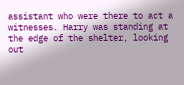assistant who were there to act a witnesses. Harry was standing at the edge of the shelter, looking out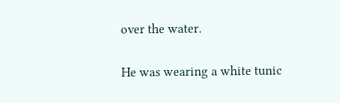over the water.

He was wearing a white tunic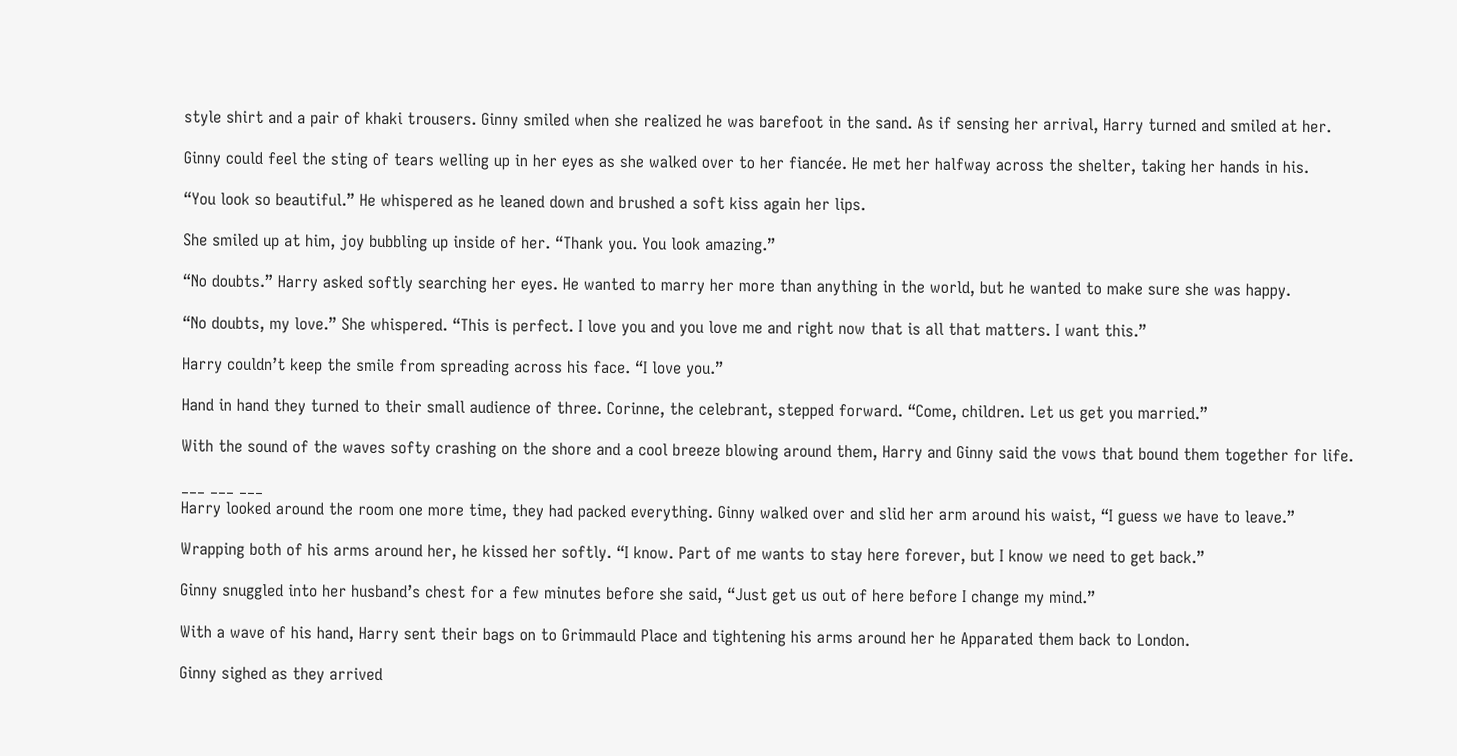style shirt and a pair of khaki trousers. Ginny smiled when she realized he was barefoot in the sand. As if sensing her arrival, Harry turned and smiled at her.

Ginny could feel the sting of tears welling up in her eyes as she walked over to her fiancée. He met her halfway across the shelter, taking her hands in his.

“You look so beautiful.” He whispered as he leaned down and brushed a soft kiss again her lips.

She smiled up at him, joy bubbling up inside of her. “Thank you. You look amazing.”

“No doubts.” Harry asked softly searching her eyes. He wanted to marry her more than anything in the world, but he wanted to make sure she was happy.

“No doubts, my love.” She whispered. “This is perfect. I love you and you love me and right now that is all that matters. I want this.”

Harry couldn’t keep the smile from spreading across his face. “I love you.”

Hand in hand they turned to their small audience of three. Corinne, the celebrant, stepped forward. “Come, children. Let us get you married.”

With the sound of the waves softy crashing on the shore and a cool breeze blowing around them, Harry and Ginny said the vows that bound them together for life.

___ ___ ___
Harry looked around the room one more time, they had packed everything. Ginny walked over and slid her arm around his waist, “I guess we have to leave.”

Wrapping both of his arms around her, he kissed her softly. “I know. Part of me wants to stay here forever, but I know we need to get back.”

Ginny snuggled into her husband’s chest for a few minutes before she said, “Just get us out of here before I change my mind.”

With a wave of his hand, Harry sent their bags on to Grimmauld Place and tightening his arms around her he Apparated them back to London.

Ginny sighed as they arrived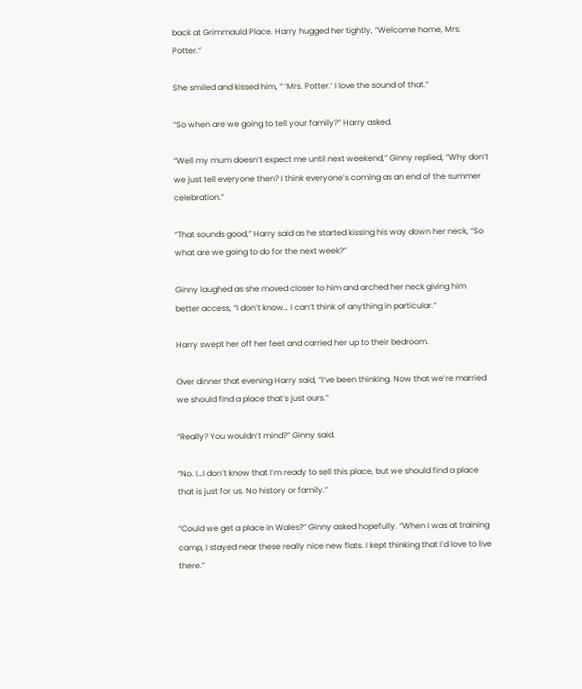back at Grimmauld Place. Harry hugged her tightly, “Welcome home, Mrs. Potter.”

She smiled and kissed him, “ ‘Mrs. Potter.’ I love the sound of that.”

“So when are we going to tell your family?” Harry asked.

“Well my mum doesn’t expect me until next weekend,” Ginny replied, “Why don’t we just tell everyone then? I think everyone’s coming as an end of the summer celebration.”

“That sounds good,” Harry said as he started kissing his way down her neck, “So what are we going to do for the next week?”

Ginny laughed as she moved closer to him and arched her neck giving him better access, “I don’t know… I can’t think of anything in particular.”

Harry swept her off her feet and carried her up to their bedroom.

Over dinner that evening Harry said, “I’ve been thinking. Now that we’re married we should find a place that’s just ours.”

“Really? You wouldn’t mind?” Ginny said.

“No. I…I don’t know that I’m ready to sell this place, but we should find a place that is just for us. No history or family.”

“Could we get a place in Wales?” Ginny asked hopefully. “When I was at training camp, I stayed near these really nice new flats. I kept thinking that I’d love to live there.”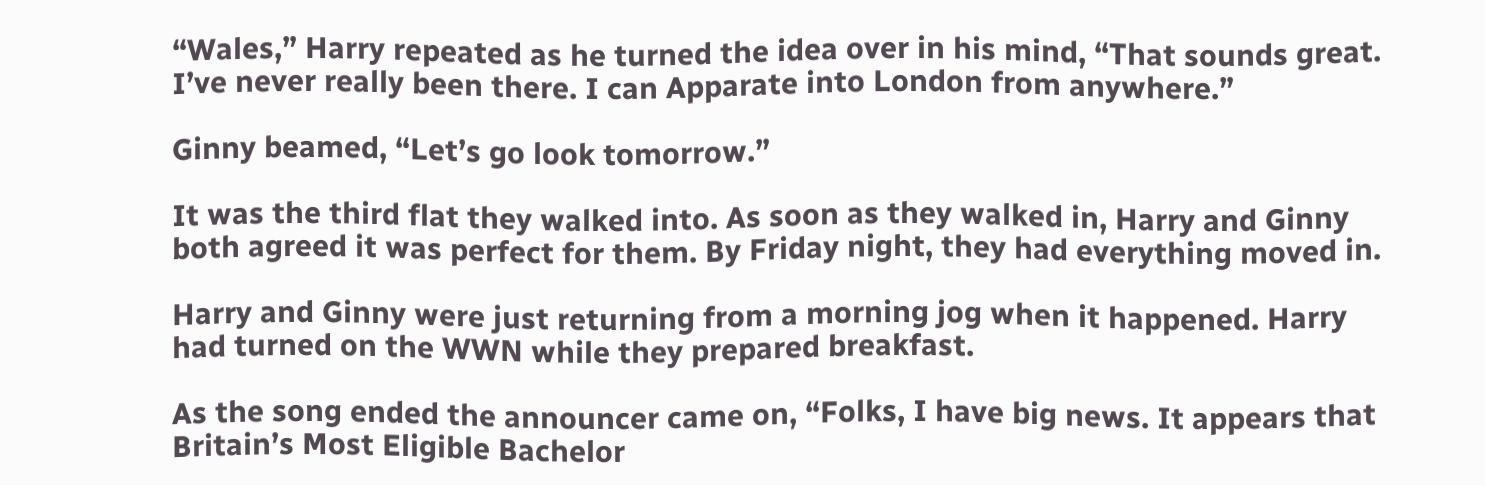“Wales,” Harry repeated as he turned the idea over in his mind, “That sounds great. I’ve never really been there. I can Apparate into London from anywhere.”

Ginny beamed, “Let’s go look tomorrow.”

It was the third flat they walked into. As soon as they walked in, Harry and Ginny both agreed it was perfect for them. By Friday night, they had everything moved in.

Harry and Ginny were just returning from a morning jog when it happened. Harry had turned on the WWN while they prepared breakfast.

As the song ended the announcer came on, “Folks, I have big news. It appears that Britain’s Most Eligible Bachelor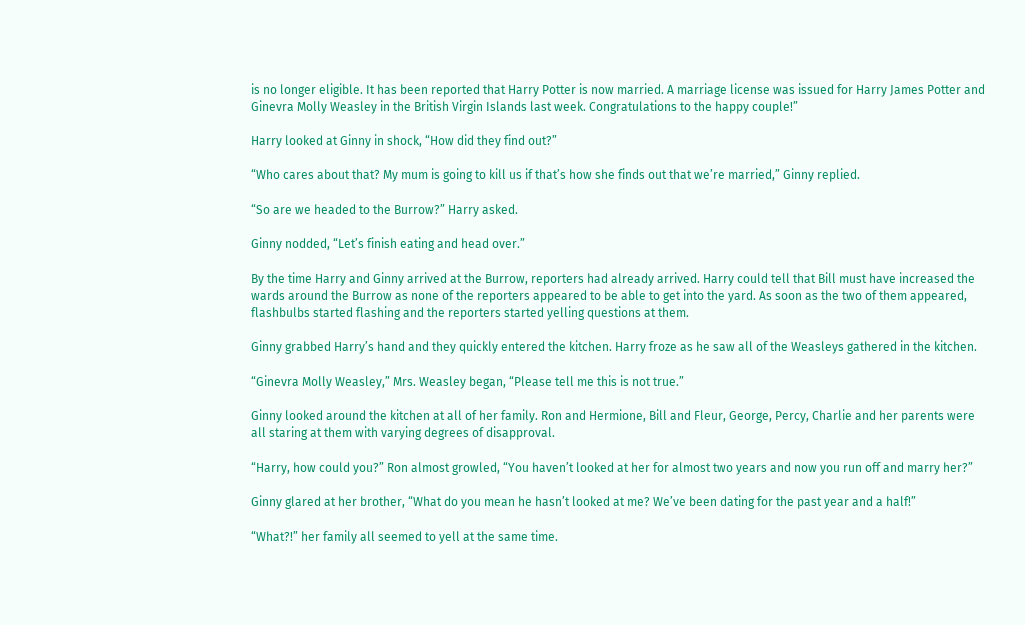is no longer eligible. It has been reported that Harry Potter is now married. A marriage license was issued for Harry James Potter and Ginevra Molly Weasley in the British Virgin Islands last week. Congratulations to the happy couple!”

Harry looked at Ginny in shock, “How did they find out?”

“Who cares about that? My mum is going to kill us if that’s how she finds out that we’re married,” Ginny replied.

“So are we headed to the Burrow?” Harry asked.

Ginny nodded, “Let’s finish eating and head over.”

By the time Harry and Ginny arrived at the Burrow, reporters had already arrived. Harry could tell that Bill must have increased the wards around the Burrow as none of the reporters appeared to be able to get into the yard. As soon as the two of them appeared, flashbulbs started flashing and the reporters started yelling questions at them.

Ginny grabbed Harry’s hand and they quickly entered the kitchen. Harry froze as he saw all of the Weasleys gathered in the kitchen.

“Ginevra Molly Weasley,” Mrs. Weasley began, “Please tell me this is not true.”

Ginny looked around the kitchen at all of her family. Ron and Hermione, Bill and Fleur, George, Percy, Charlie and her parents were all staring at them with varying degrees of disapproval.

“Harry, how could you?” Ron almost growled, “You haven’t looked at her for almost two years and now you run off and marry her?”

Ginny glared at her brother, “What do you mean he hasn’t looked at me? We’ve been dating for the past year and a half!”

“What?!” her family all seemed to yell at the same time.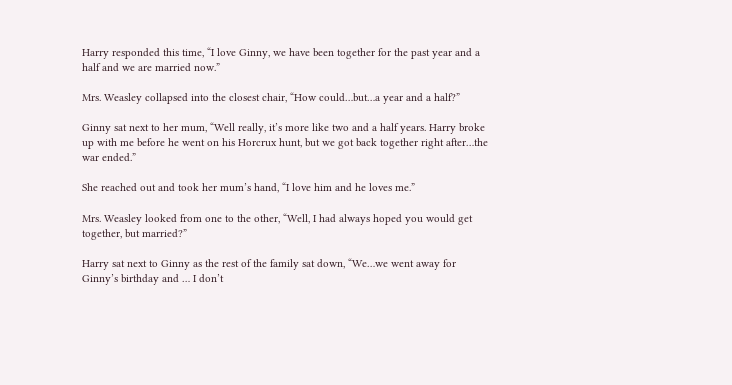Harry responded this time, “I love Ginny, we have been together for the past year and a half and we are married now.”

Mrs. Weasley collapsed into the closest chair, “How could…but…a year and a half?”

Ginny sat next to her mum, “Well really, it’s more like two and a half years. Harry broke up with me before he went on his Horcrux hunt, but we got back together right after…the war ended.”

She reached out and took her mum’s hand, “I love him and he loves me.”

Mrs. Weasley looked from one to the other, “Well, I had always hoped you would get together, but married?”

Harry sat next to Ginny as the rest of the family sat down, “We…we went away for Ginny’s birthday and … I don’t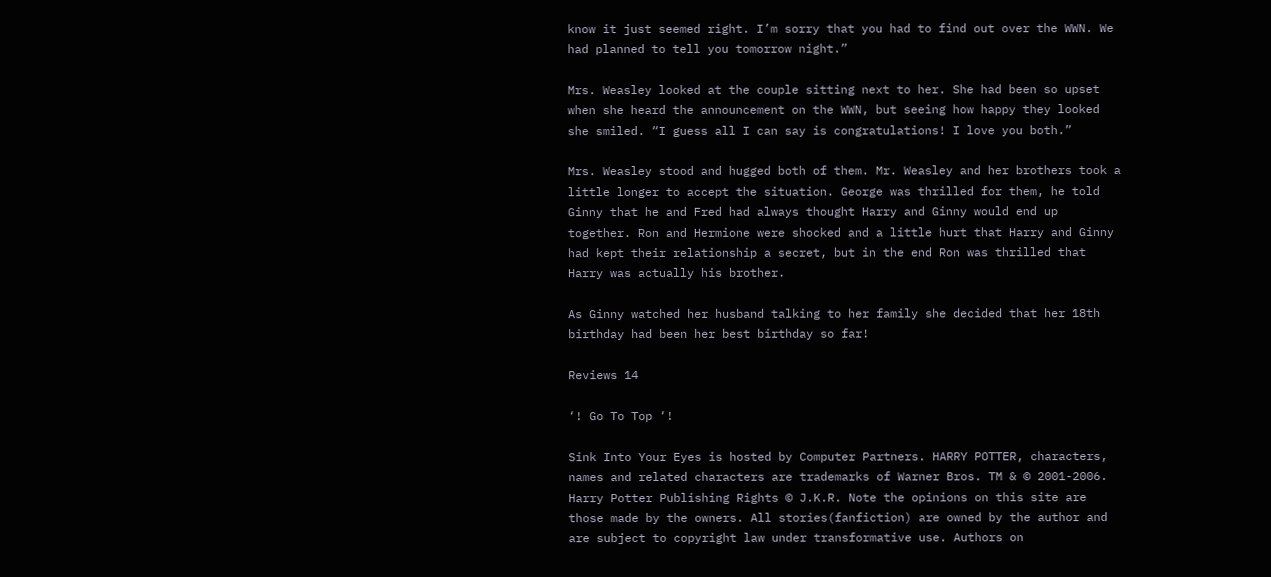know it just seemed right. I’m sorry that you had to find out over the WWN. We had planned to tell you tomorrow night.”

Mrs. Weasley looked at the couple sitting next to her. She had been so upset when she heard the announcement on the WWN, but seeing how happy they looked she smiled. “I guess all I can say is congratulations! I love you both.”

Mrs. Weasley stood and hugged both of them. Mr. Weasley and her brothers took a little longer to accept the situation. George was thrilled for them, he told Ginny that he and Fred had always thought Harry and Ginny would end up together. Ron and Hermione were shocked and a little hurt that Harry and Ginny had kept their relationship a secret, but in the end Ron was thrilled that Harry was actually his brother.

As Ginny watched her husband talking to her family she decided that her 18th birthday had been her best birthday so far!

Reviews 14

‘! Go To Top ‘!

Sink Into Your Eyes is hosted by Computer Partners. HARRY POTTER, characters, names and related characters are trademarks of Warner Bros. TM & © 2001-2006. Harry Potter Publishing Rights © J.K.R. Note the opinions on this site are those made by the owners. All stories(fanfiction) are owned by the author and are subject to copyright law under transformative use. Authors on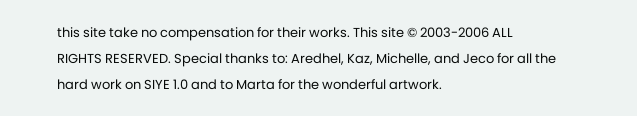this site take no compensation for their works. This site © 2003-2006 ALL RIGHTS RESERVED. Special thanks to: Aredhel, Kaz, Michelle, and Jeco for all the hard work on SIYE 1.0 and to Marta for the wonderful artwork.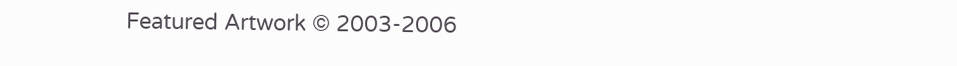Featured Artwork © 2003-2006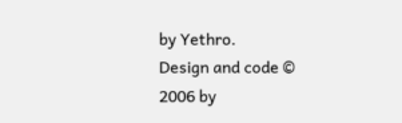by Yethro.
Design and code © 2006 by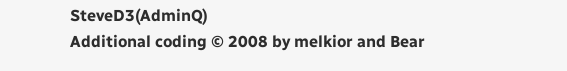SteveD3(AdminQ)
Additional coding © 2008 by melkior and Bear